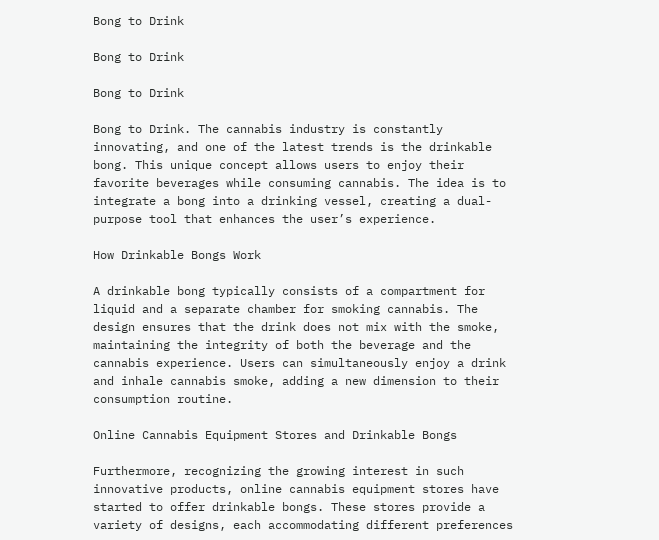Bong to Drink

Bong to Drink

Bong to Drink

Bong to Drink. The cannabis industry is constantly innovating, and one of the latest trends is the drinkable bong. This unique concept allows users to enjoy their favorite beverages while consuming cannabis. The idea is to integrate a bong into a drinking vessel, creating a dual-purpose tool that enhances the user’s experience.

How Drinkable Bongs Work

A drinkable bong typically consists of a compartment for liquid and a separate chamber for smoking cannabis. The design ensures that the drink does not mix with the smoke, maintaining the integrity of both the beverage and the cannabis experience. Users can simultaneously enjoy a drink and inhale cannabis smoke, adding a new dimension to their consumption routine.

Online Cannabis Equipment Stores and Drinkable Bongs

Furthermore, recognizing the growing interest in such innovative products, online cannabis equipment stores have started to offer drinkable bongs. These stores provide a variety of designs, each accommodating different preferences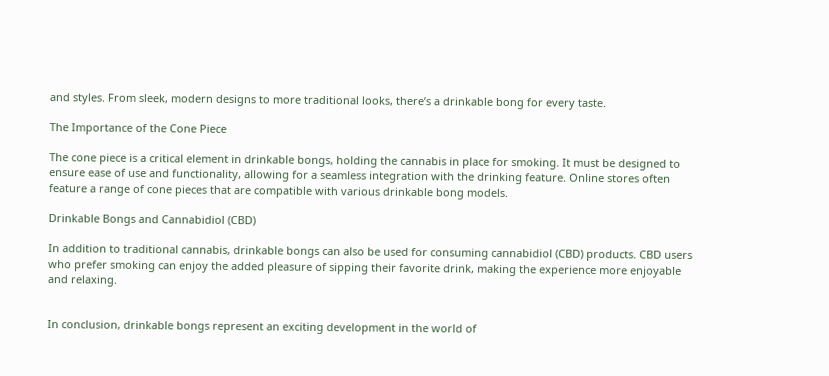and styles. From sleek, modern designs to more traditional looks, there’s a drinkable bong for every taste.

The Importance of the Cone Piece

The cone piece is a critical element in drinkable bongs, holding the cannabis in place for smoking. It must be designed to ensure ease of use and functionality, allowing for a seamless integration with the drinking feature. Online stores often feature a range of cone pieces that are compatible with various drinkable bong models.

Drinkable Bongs and Cannabidiol (CBD)

In addition to traditional cannabis, drinkable bongs can also be used for consuming cannabidiol (CBD) products. CBD users who prefer smoking can enjoy the added pleasure of sipping their favorite drink, making the experience more enjoyable and relaxing.


In conclusion, drinkable bongs represent an exciting development in the world of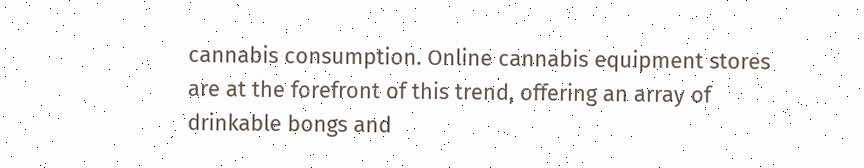cannabis consumption. Online cannabis equipment stores are at the forefront of this trend, offering an array of drinkable bongs and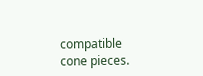compatible cone pieces.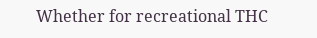Whether for recreational THC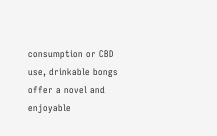consumption or CBD use, drinkable bongs offer a novel and enjoyable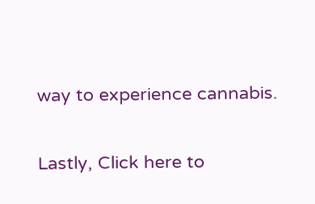way to experience cannabis.

Lastly, Click here to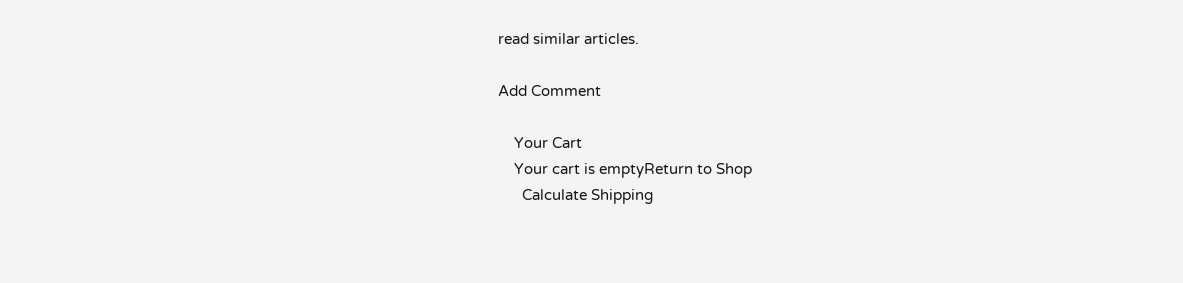read similar articles.

Add Comment

    Your Cart
    Your cart is emptyReturn to Shop
      Calculate Shipping